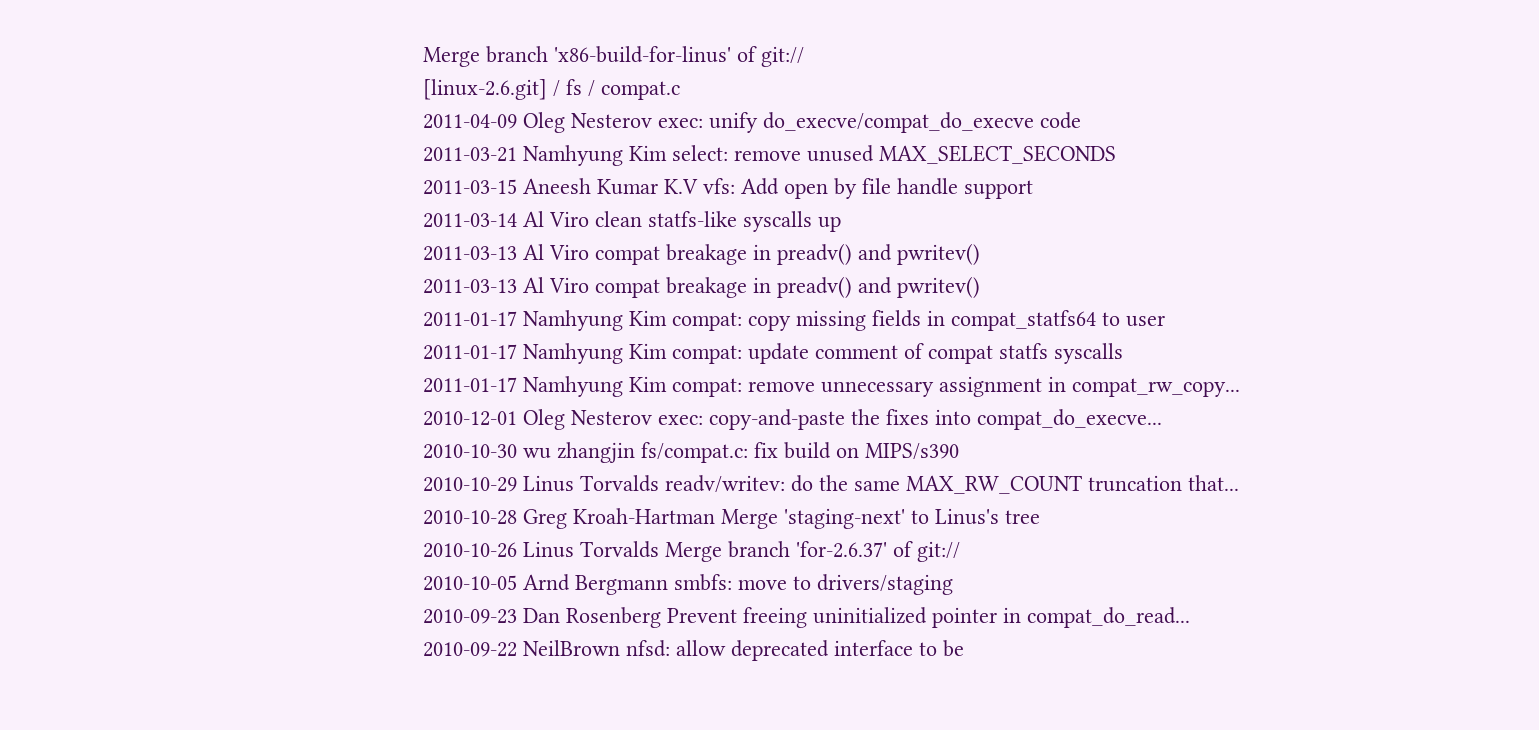Merge branch 'x86-build-for-linus' of git://
[linux-2.6.git] / fs / compat.c
2011-04-09 Oleg Nesterov exec: unify do_execve/compat_do_execve code
2011-03-21 Namhyung Kim select: remove unused MAX_SELECT_SECONDS
2011-03-15 Aneesh Kumar K.V vfs: Add open by file handle support
2011-03-14 Al Viro clean statfs-like syscalls up
2011-03-13 Al Viro compat breakage in preadv() and pwritev()
2011-03-13 Al Viro compat breakage in preadv() and pwritev()
2011-01-17 Namhyung Kim compat: copy missing fields in compat_statfs64 to user
2011-01-17 Namhyung Kim compat: update comment of compat statfs syscalls
2011-01-17 Namhyung Kim compat: remove unnecessary assignment in compat_rw_copy...
2010-12-01 Oleg Nesterov exec: copy-and-paste the fixes into compat_do_execve...
2010-10-30 wu zhangjin fs/compat.c: fix build on MIPS/s390
2010-10-29 Linus Torvalds readv/writev: do the same MAX_RW_COUNT truncation that...
2010-10-28 Greg Kroah-Hartman Merge 'staging-next' to Linus's tree
2010-10-26 Linus Torvalds Merge branch 'for-2.6.37' of git://
2010-10-05 Arnd Bergmann smbfs: move to drivers/staging
2010-09-23 Dan Rosenberg Prevent freeing uninitialized pointer in compat_do_read...
2010-09-22 NeilBrown nfsd: allow deprecated interface to be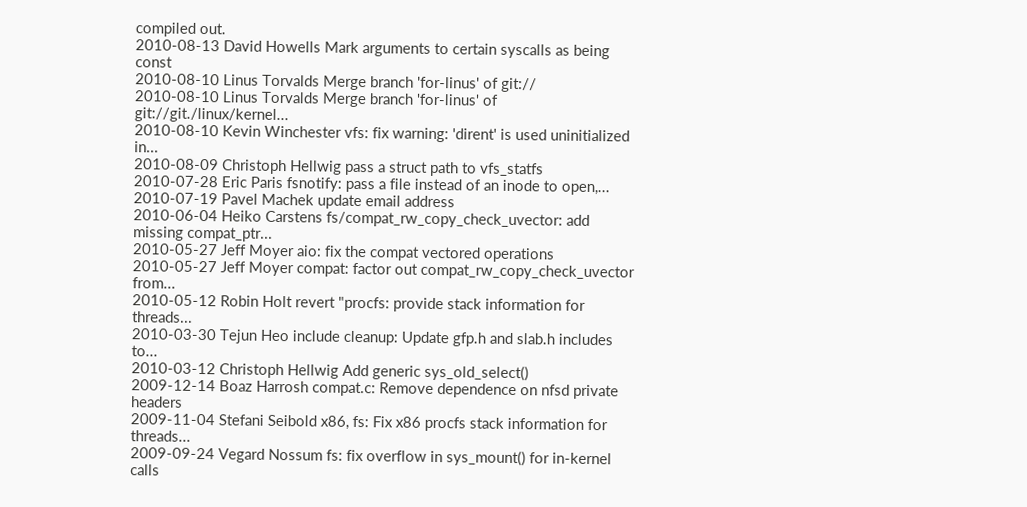compiled out.
2010-08-13 David Howells Mark arguments to certain syscalls as being const
2010-08-10 Linus Torvalds Merge branch 'for-linus' of git://
2010-08-10 Linus Torvalds Merge branch 'for-linus' of git://git./linux/kernel...
2010-08-10 Kevin Winchester vfs: fix warning: 'dirent' is used uninitialized in...
2010-08-09 Christoph Hellwig pass a struct path to vfs_statfs
2010-07-28 Eric Paris fsnotify: pass a file instead of an inode to open,...
2010-07-19 Pavel Machek update email address
2010-06-04 Heiko Carstens fs/compat_rw_copy_check_uvector: add missing compat_ptr...
2010-05-27 Jeff Moyer aio: fix the compat vectored operations
2010-05-27 Jeff Moyer compat: factor out compat_rw_copy_check_uvector from...
2010-05-12 Robin Holt revert "procfs: provide stack information for threads...
2010-03-30 Tejun Heo include cleanup: Update gfp.h and slab.h includes to...
2010-03-12 Christoph Hellwig Add generic sys_old_select()
2009-12-14 Boaz Harrosh compat.c: Remove dependence on nfsd private headers
2009-11-04 Stefani Seibold x86, fs: Fix x86 procfs stack information for threads...
2009-09-24 Vegard Nossum fs: fix overflow in sys_mount() for in-kernel calls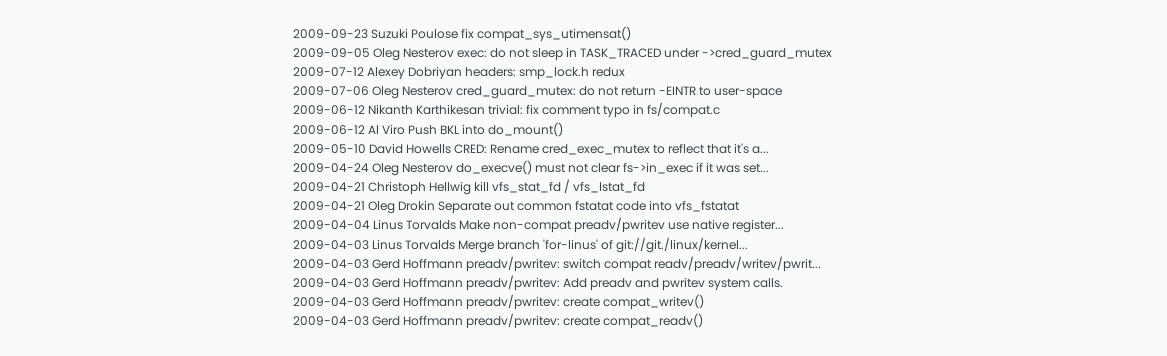2009-09-23 Suzuki Poulose fix compat_sys_utimensat()
2009-09-05 Oleg Nesterov exec: do not sleep in TASK_TRACED under ->cred_guard_mutex
2009-07-12 Alexey Dobriyan headers: smp_lock.h redux
2009-07-06 Oleg Nesterov cred_guard_mutex: do not return -EINTR to user-space
2009-06-12 Nikanth Karthikesan trivial: fix comment typo in fs/compat.c
2009-06-12 Al Viro Push BKL into do_mount()
2009-05-10 David Howells CRED: Rename cred_exec_mutex to reflect that it's a...
2009-04-24 Oleg Nesterov do_execve() must not clear fs->in_exec if it was set...
2009-04-21 Christoph Hellwig kill vfs_stat_fd / vfs_lstat_fd
2009-04-21 Oleg Drokin Separate out common fstatat code into vfs_fstatat
2009-04-04 Linus Torvalds Make non-compat preadv/pwritev use native register...
2009-04-03 Linus Torvalds Merge branch 'for-linus' of git://git./linux/kernel...
2009-04-03 Gerd Hoffmann preadv/pwritev: switch compat readv/preadv/writev/pwrit...
2009-04-03 Gerd Hoffmann preadv/pwritev: Add preadv and pwritev system calls.
2009-04-03 Gerd Hoffmann preadv/pwritev: create compat_writev()
2009-04-03 Gerd Hoffmann preadv/pwritev: create compat_readv()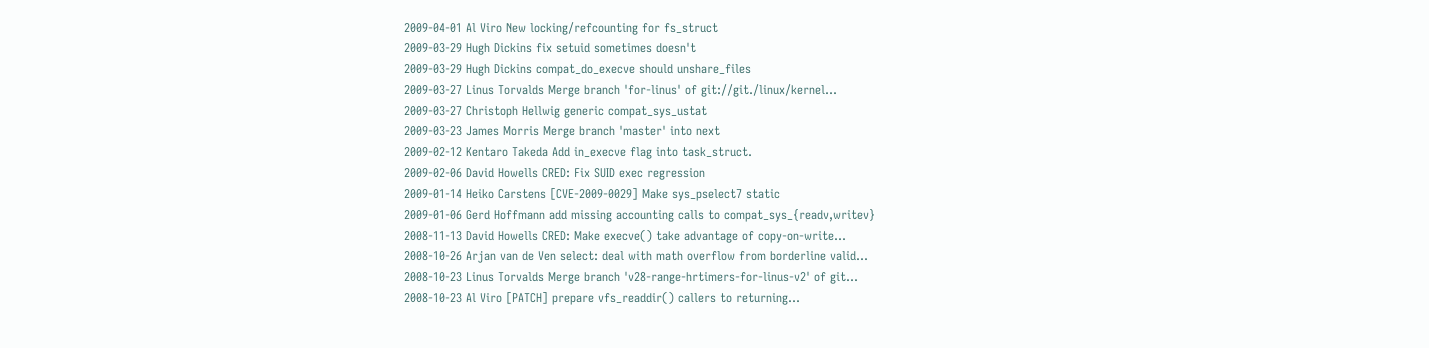2009-04-01 Al Viro New locking/refcounting for fs_struct
2009-03-29 Hugh Dickins fix setuid sometimes doesn't
2009-03-29 Hugh Dickins compat_do_execve should unshare_files
2009-03-27 Linus Torvalds Merge branch 'for-linus' of git://git./linux/kernel...
2009-03-27 Christoph Hellwig generic compat_sys_ustat
2009-03-23 James Morris Merge branch 'master' into next
2009-02-12 Kentaro Takeda Add in_execve flag into task_struct.
2009-02-06 David Howells CRED: Fix SUID exec regression
2009-01-14 Heiko Carstens [CVE-2009-0029] Make sys_pselect7 static
2009-01-06 Gerd Hoffmann add missing accounting calls to compat_sys_{readv,writev}
2008-11-13 David Howells CRED: Make execve() take advantage of copy-on-write...
2008-10-26 Arjan van de Ven select: deal with math overflow from borderline valid...
2008-10-23 Linus Torvalds Merge branch 'v28-range-hrtimers-for-linus-v2' of git...
2008-10-23 Al Viro [PATCH] prepare vfs_readdir() callers to returning...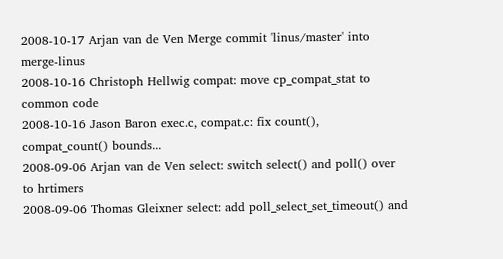2008-10-17 Arjan van de Ven Merge commit 'linus/master' into merge-linus
2008-10-16 Christoph Hellwig compat: move cp_compat_stat to common code
2008-10-16 Jason Baron exec.c, compat.c: fix count(), compat_count() bounds...
2008-09-06 Arjan van de Ven select: switch select() and poll() over to hrtimers
2008-09-06 Thomas Gleixner select: add poll_select_set_timeout() and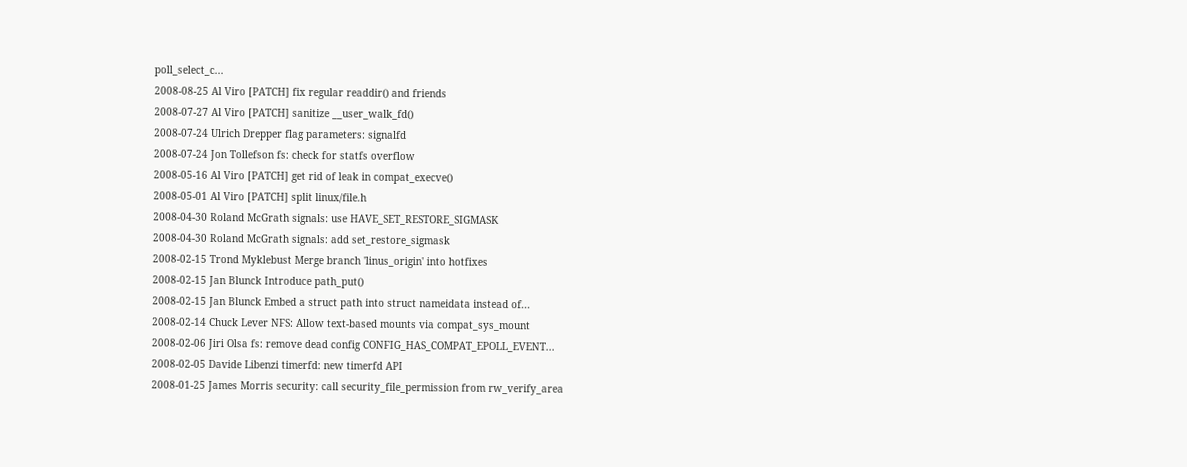poll_select_c...
2008-08-25 Al Viro [PATCH] fix regular readdir() and friends
2008-07-27 Al Viro [PATCH] sanitize __user_walk_fd()
2008-07-24 Ulrich Drepper flag parameters: signalfd
2008-07-24 Jon Tollefson fs: check for statfs overflow
2008-05-16 Al Viro [PATCH] get rid of leak in compat_execve()
2008-05-01 Al Viro [PATCH] split linux/file.h
2008-04-30 Roland McGrath signals: use HAVE_SET_RESTORE_SIGMASK
2008-04-30 Roland McGrath signals: add set_restore_sigmask
2008-02-15 Trond Myklebust Merge branch 'linus_origin' into hotfixes
2008-02-15 Jan Blunck Introduce path_put()
2008-02-15 Jan Blunck Embed a struct path into struct nameidata instead of...
2008-02-14 Chuck Lever NFS: Allow text-based mounts via compat_sys_mount
2008-02-06 Jiri Olsa fs: remove dead config CONFIG_HAS_COMPAT_EPOLL_EVENT...
2008-02-05 Davide Libenzi timerfd: new timerfd API
2008-01-25 James Morris security: call security_file_permission from rw_verify_area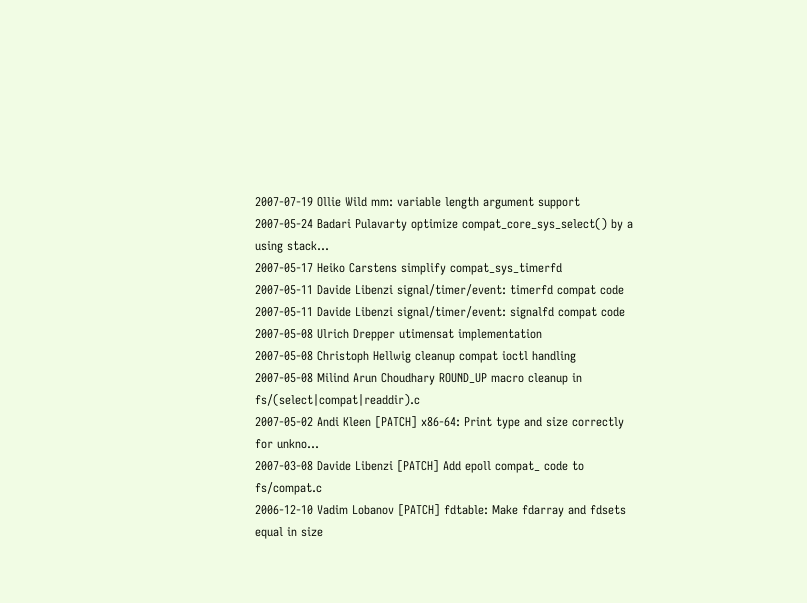2007-07-19 Ollie Wild mm: variable length argument support
2007-05-24 Badari Pulavarty optimize compat_core_sys_select() by a using stack...
2007-05-17 Heiko Carstens simplify compat_sys_timerfd
2007-05-11 Davide Libenzi signal/timer/event: timerfd compat code
2007-05-11 Davide Libenzi signal/timer/event: signalfd compat code
2007-05-08 Ulrich Drepper utimensat implementation
2007-05-08 Christoph Hellwig cleanup compat ioctl handling
2007-05-08 Milind Arun Choudhary ROUND_UP macro cleanup in fs/(select|compat|readdir).c
2007-05-02 Andi Kleen [PATCH] x86-64: Print type and size correctly for unkno...
2007-03-08 Davide Libenzi [PATCH] Add epoll compat_ code to fs/compat.c
2006-12-10 Vadim Lobanov [PATCH] fdtable: Make fdarray and fdsets equal in size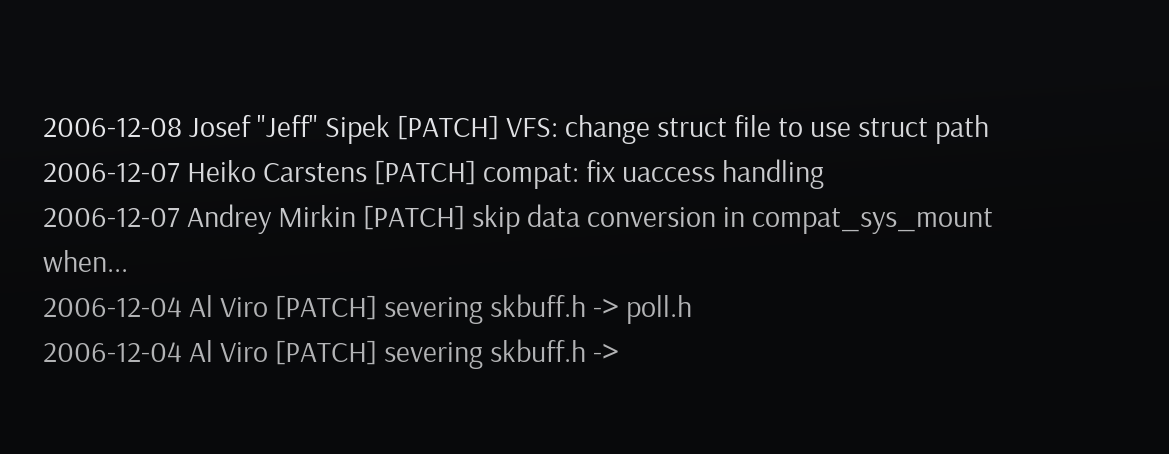2006-12-08 Josef "Jeff" Sipek [PATCH] VFS: change struct file to use struct path
2006-12-07 Heiko Carstens [PATCH] compat: fix uaccess handling
2006-12-07 Andrey Mirkin [PATCH] skip data conversion in compat_sys_mount when...
2006-12-04 Al Viro [PATCH] severing skbuff.h -> poll.h
2006-12-04 Al Viro [PATCH] severing skbuff.h ->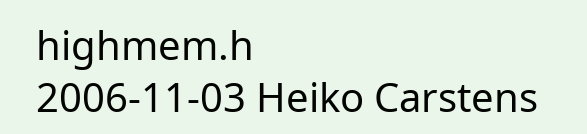highmem.h
2006-11-03 Heiko Carstens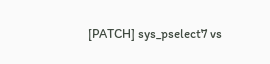[PATCH] sys_pselect7 vs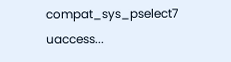compat_sys_pselect7 uaccess...